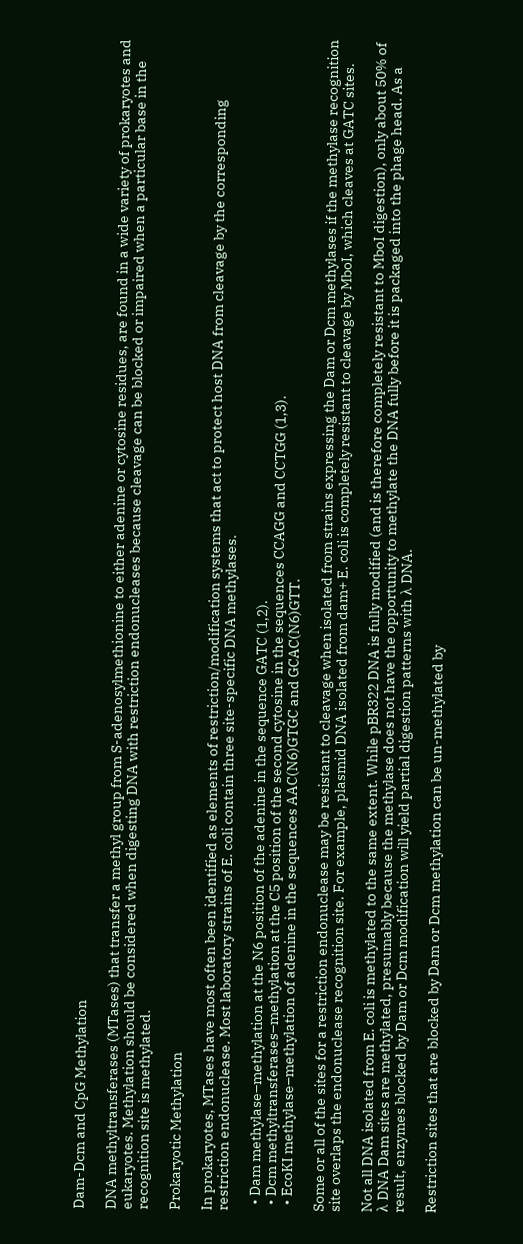Dam-Dcm and CpG Methylation

DNA methyltransferases (MTases) that transfer a methyl group from S-adenosylmethionine to either adenine or cytosine residues, are found in a wide variety of prokaryotes and eukaryotes. Methylation should be considered when digesting DNA with restriction endonucleases because cleavage can be blocked or impaired when a particular base in the recognition site is methylated.

Prokaryotic Methylation

In prokaryotes, MTases have most often been identified as elements of restriction/modification systems that act to protect host DNA from cleavage by the corresponding restriction endonuclease. Most laboratory strains of E. coli contain three site-specific DNA methylases.

  • Dam methylase–methylation at the N6 position of the adenine in the sequence GATC (1,2).
  • Dcm methyltransferases–methylation at the C5 position of the second cytosine in the sequences CCAGG and CCTGG (1,3).
  • EcoKI methylase–methylation of adenine in the sequences AAC(N6)GTGC and GCAC(N6)GTT.

Some or all of the sites for a restriction endonuclease may be resistant to cleavage when isolated from strains expressing the Dam or Dcm methylases if the methylase recognition site overlaps the endonuclease recognition site. For example, plasmid DNA isolated from dam+ E. coli is completely resistant to cleavage by MboI, which cleaves at GATC sites.

Not all DNA isolated from E. coli is methylated to the same extent. While pBR322 DNA is fully modified (and is therefore completely resistant to MboI digestion), only about 50% of λ DNA Dam sites are methylated, presumably because the methylase does not have the opportunity to methylate the DNA fully before it is packaged into the phage head. As a result, enzymes blocked by Dam or Dcm modification will yield partial digestion patterns with λ DNA.

Restriction sites that are blocked by Dam or Dcm methylation can be un-methylated by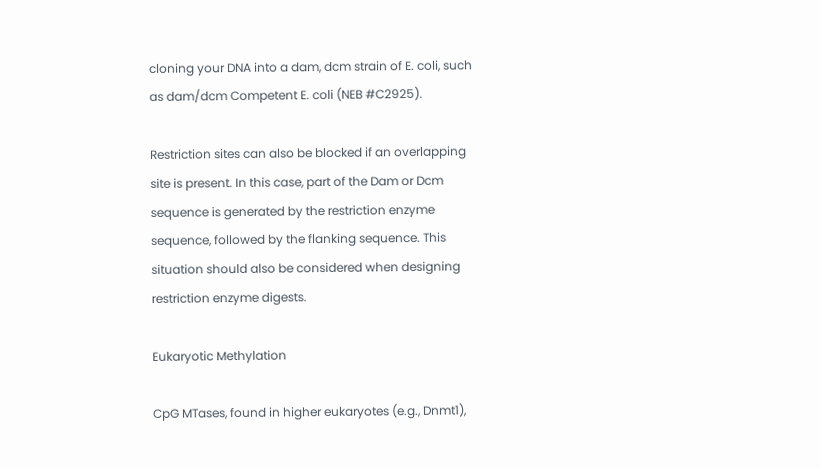cloning your DNA into a dam, dcm strain of E. coli, such as dam/dcm Competent E. coli (NEB #C2925).

Restriction sites can also be blocked if an overlapping site is present. In this case, part of the Dam or Dcm sequence is generated by the restriction enzyme sequence, followed by the flanking sequence. This situation should also be considered when designing restriction enzyme digests.

Eukaryotic Methylation

CpG MTases, found in higher eukaryotes (e.g., Dnmt1),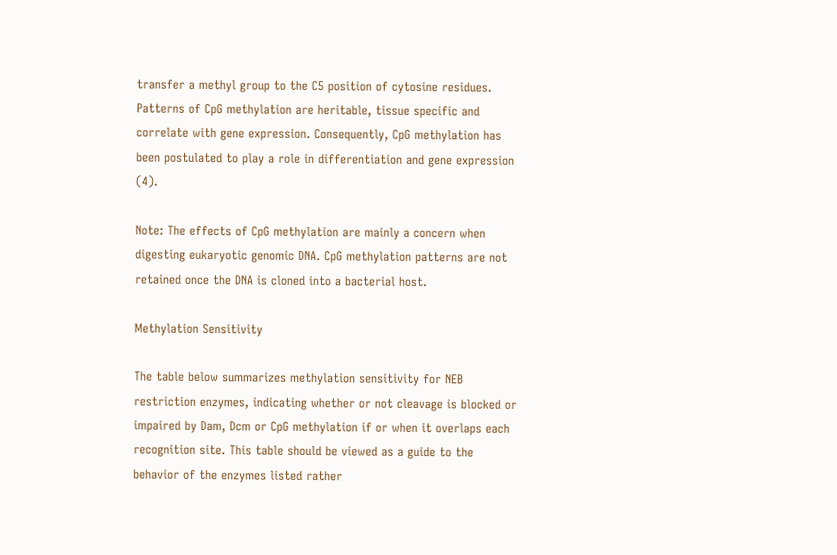transfer a methyl group to the C5 position of cytosine residues. Patterns of CpG methylation are heritable, tissue specific and correlate with gene expression. Consequently, CpG methylation has been postulated to play a role in differentiation and gene expression (4).

Note: The effects of CpG methylation are mainly a concern when digesting eukaryotic genomic DNA. CpG methylation patterns are not retained once the DNA is cloned into a bacterial host.

Methylation Sensitivity

The table below summarizes methylation sensitivity for NEB restriction enzymes, indicating whether or not cleavage is blocked or impaired by Dam, Dcm or CpG methylation if or when it overlaps each recognition site. This table should be viewed as a guide to the behavior of the enzymes listed rather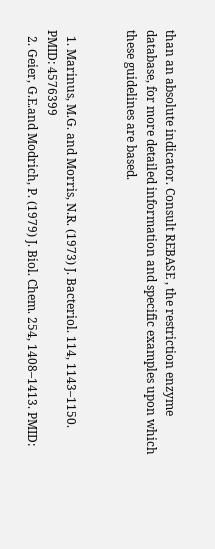than an absolute indicator. Consult REBASE , the restriction enzyme database, for more detailed information and specific examples upon which these guidelines are based.


  1. Marinus, M.G. and Morris, N.R. (1973) J. Bacteriol. 114, 1143–1150. PMID: 4576399
  2. Geier, G.E.and Modrich, P. (1979) J. Biol. Chem. 254, 1408–1413. PMID: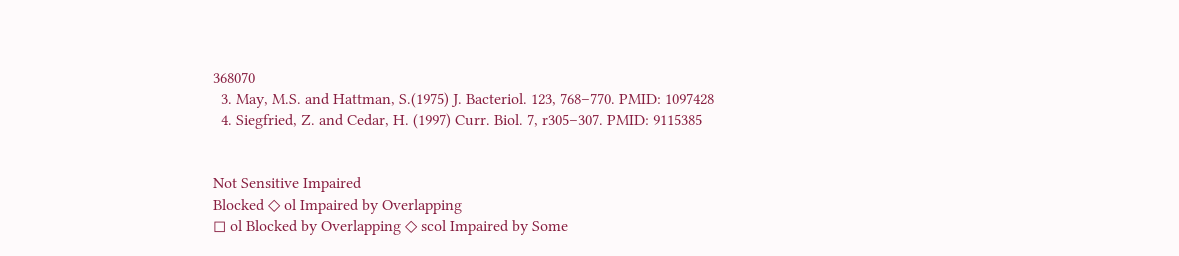368070
  3. May, M.S. and Hattman, S.(1975) J. Bacteriol. 123, 768–770. PMID: 1097428
  4. Siegfried, Z. and Cedar, H. (1997) Curr. Biol. 7, r305–307. PMID: 9115385


Not Sensitive Impaired
Blocked ◇ ol Impaired by Overlapping
◻ ol Blocked by Overlapping ◇ scol Impaired by Some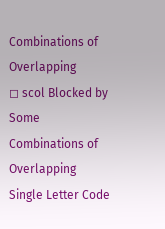Combinations of Overlapping
◻ scol Blocked by Some Combinations of Overlapping
Single Letter Code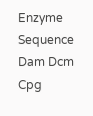Enzyme Sequence Dam Dcm Cpg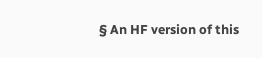§ An HF version of this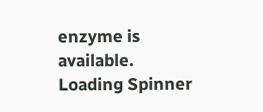enzyme is available.
Loading Spinner